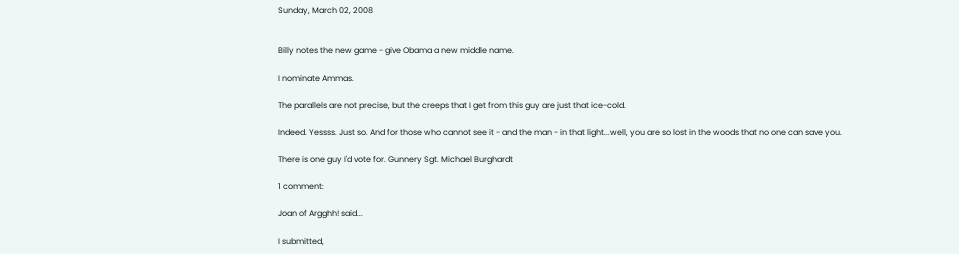Sunday, March 02, 2008


Billy notes the new game - give Obama a new middle name.

I nominate Ammas.

The parallels are not precise, but the creeps that I get from this guy are just that ice-cold.

Indeed. Yessss. Just so. And for those who cannot see it - and the man - in that light...well, you are so lost in the woods that no one can save you.

There is one guy I'd vote for. Gunnery Sgt. Michael Burghardt

1 comment:

Joan of Argghh! said...

I submitted,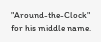"Around-the-Clock" for his middle name.